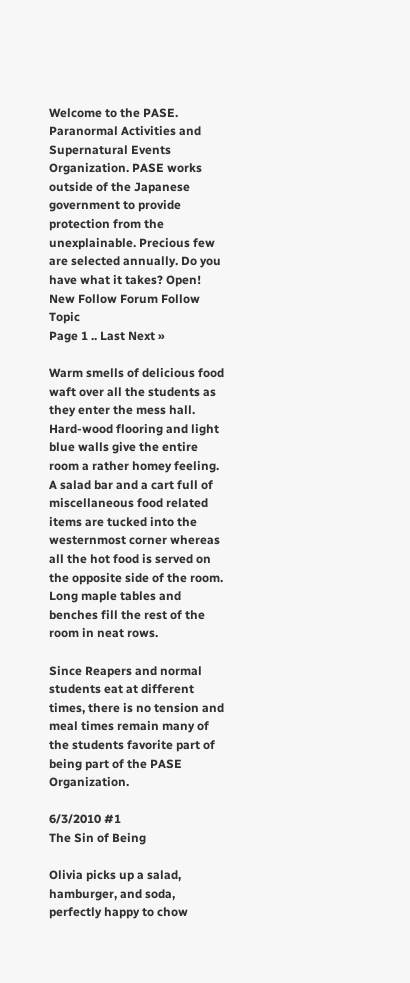Welcome to the PASE. Paranormal Activities and Supernatural Events Organization. PASE works outside of the Japanese government to provide protection from the unexplainable. Precious few are selected annually. Do you have what it takes? Open!
New Follow Forum Follow Topic
Page 1 .. Last Next »

Warm smells of delicious food waft over all the students as they enter the mess hall. Hard-wood flooring and light blue walls give the entire room a rather homey feeling. A salad bar and a cart full of miscellaneous food related items are tucked into the westernmost corner whereas all the hot food is served on the opposite side of the room. Long maple tables and benches fill the rest of the room in neat rows.

Since Reapers and normal students eat at different times, there is no tension and meal times remain many of the students favorite part of being part of the PASE Organization.

6/3/2010 #1
The Sin of Being

Olivia picks up a salad, hamburger, and soda, perfectly happy to chow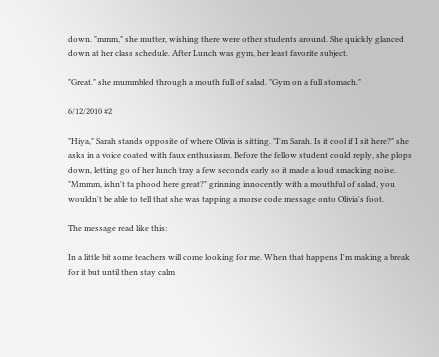down. "mmm," she mutter, wishing there were other students around. She quickly glanced down at her class schedule. After Lunch was gym, her least favorite subject.

"Great." she mummbled through a mouth full of salad. "Gym on a full stomach."

6/12/2010 #2

"Hiya," Sarah stands opposite of where Olivia is sitting. "I'm Sarah. Is it cool if I sit here?" she asks in a voice coated with faux enthusiasm. Before the fellow student could reply, she plops down, letting go of her lunch tray a few seconds early so it made a loud smacking noise. "Mmmm, ishn't ta phood here great?" grinning innocently with a mouthful of salad, you wouldn't be able to tell that she was tapping a morse code message onto Olivia's foot.

The message read like this:

In a little bit some teachers will come looking for me. When that happens I'm making a break for it but until then stay calm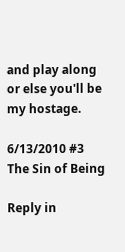and play along or else you'll be my hostage.

6/13/2010 #3
The Sin of Being

Reply in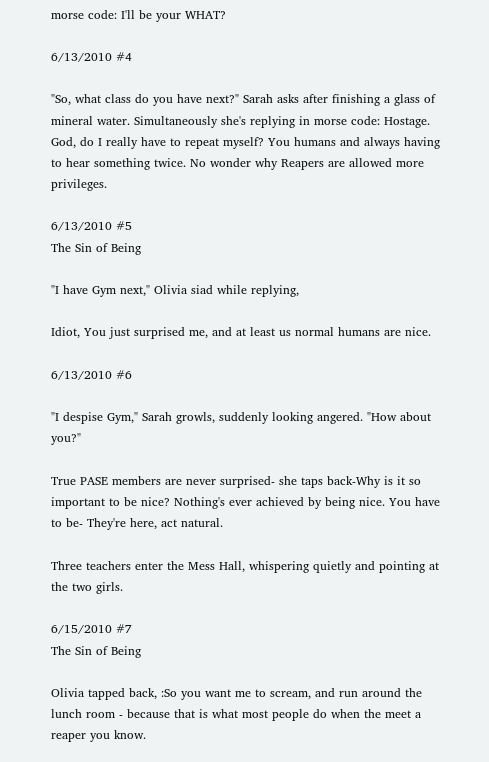morse code: I'll be your WHAT?

6/13/2010 #4

"So, what class do you have next?" Sarah asks after finishing a glass of mineral water. Simultaneously she's replying in morse code: Hostage. God, do I really have to repeat myself? You humans and always having to hear something twice. No wonder why Reapers are allowed more privileges.

6/13/2010 #5
The Sin of Being

"I have Gym next," Olivia siad while replying,

Idiot, You just surprised me, and at least us normal humans are nice.

6/13/2010 #6

"I despise Gym," Sarah growls, suddenly looking angered. "How about you?"

True PASE members are never surprised- she taps back-Why is it so important to be nice? Nothing's ever achieved by being nice. You have to be- They're here, act natural.

Three teachers enter the Mess Hall, whispering quietly and pointing at the two girls.

6/15/2010 #7
The Sin of Being

Olivia tapped back, :So you want me to scream, and run around the lunch room - because that is what most people do when the meet a reaper you know.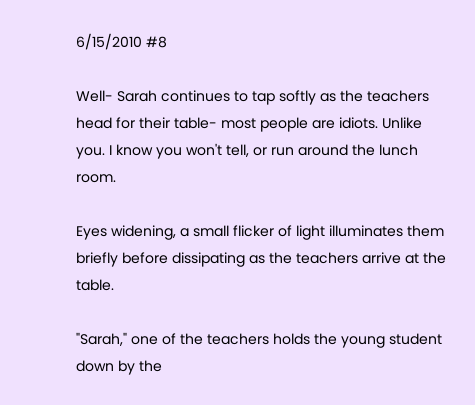6/15/2010 #8

Well- Sarah continues to tap softly as the teachers head for their table- most people are idiots. Unlike you. I know you won't tell, or run around the lunch room.

Eyes widening, a small flicker of light illuminates them briefly before dissipating as the teachers arrive at the table.

"Sarah," one of the teachers holds the young student down by the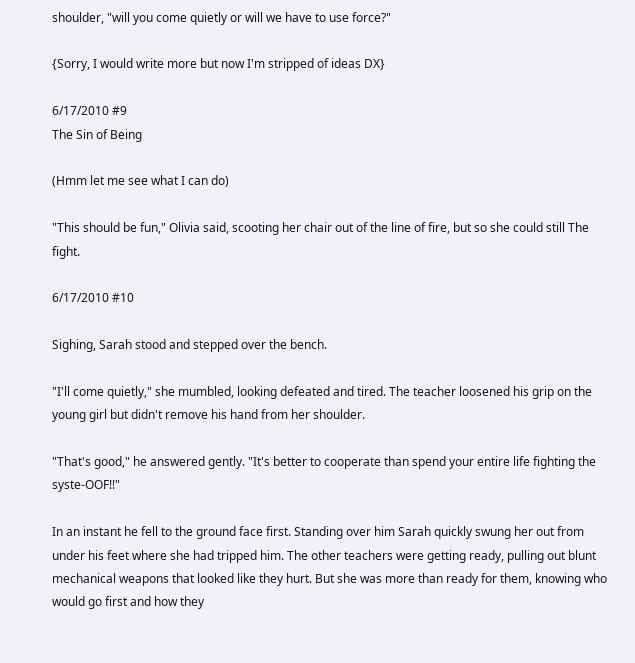shoulder, "will you come quietly or will we have to use force?"

{Sorry, I would write more but now I'm stripped of ideas DX}

6/17/2010 #9
The Sin of Being

(Hmm let me see what I can do)

"This should be fun," Olivia said, scooting her chair out of the line of fire, but so she could still The fight.

6/17/2010 #10

Sighing, Sarah stood and stepped over the bench.

"I'll come quietly," she mumbled, looking defeated and tired. The teacher loosened his grip on the young girl but didn't remove his hand from her shoulder.

"That's good," he answered gently. "It's better to cooperate than spend your entire life fighting the syste-OOF!!"

In an instant he fell to the ground face first. Standing over him Sarah quickly swung her out from under his feet where she had tripped him. The other teachers were getting ready, pulling out blunt mechanical weapons that looked like they hurt. But she was more than ready for them, knowing who would go first and how they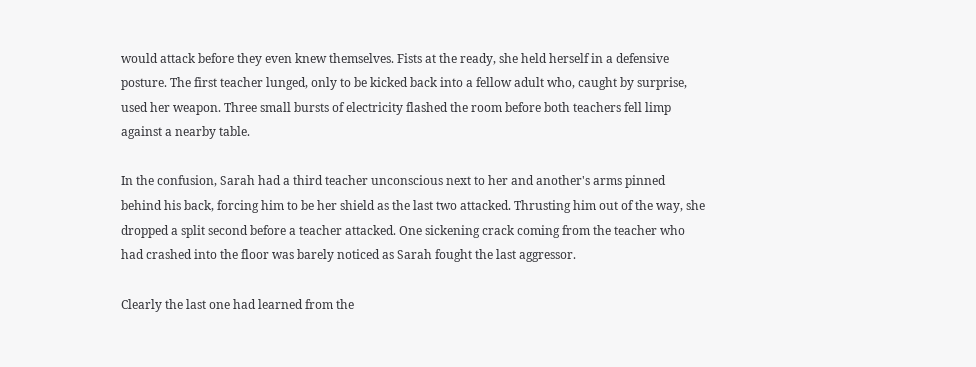would attack before they even knew themselves. Fists at the ready, she held herself in a defensive posture. The first teacher lunged, only to be kicked back into a fellow adult who, caught by surprise, used her weapon. Three small bursts of electricity flashed the room before both teachers fell limp against a nearby table.

In the confusion, Sarah had a third teacher unconscious next to her and another's arms pinned behind his back, forcing him to be her shield as the last two attacked. Thrusting him out of the way, she dropped a split second before a teacher attacked. One sickening crack coming from the teacher who had crashed into the floor was barely noticed as Sarah fought the last aggressor.

Clearly the last one had learned from the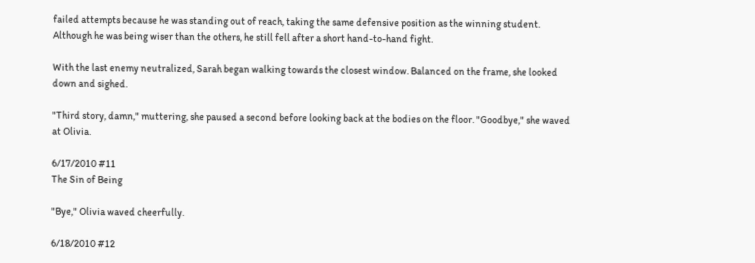failed attempts because he was standing out of reach, taking the same defensive position as the winning student. Although he was being wiser than the others, he still fell after a short hand-to-hand fight.

With the last enemy neutralized, Sarah began walking towards the closest window. Balanced on the frame, she looked down and sighed.

"Third story, damn," muttering, she paused a second before looking back at the bodies on the floor. "Goodbye," she waved at Olivia.

6/17/2010 #11
The Sin of Being

"Bye," Olivia waved cheerfully.

6/18/2010 #12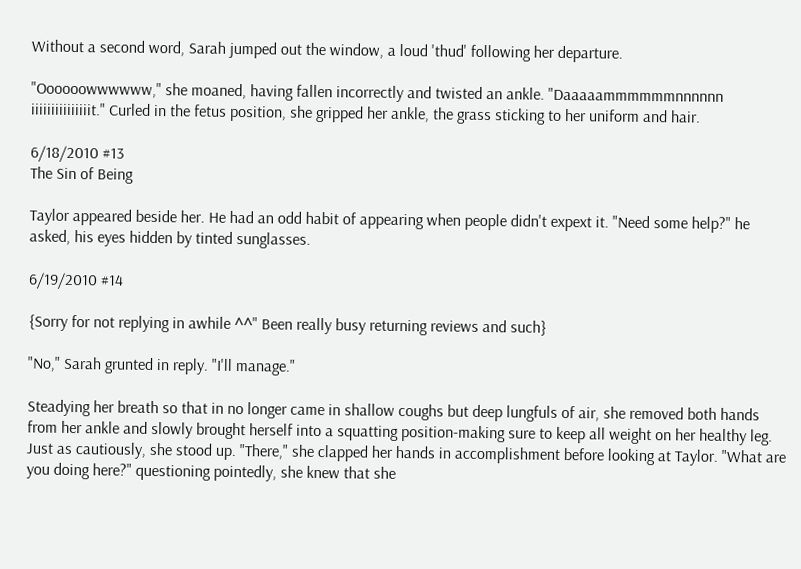Without a second word, Sarah jumped out the window, a loud 'thud' following her departure.

"Oooooowwwwww," she moaned, having fallen incorrectly and twisted an ankle. "Daaaaammmmmmnnnnnn iiiiiiiiiiiiiiit." Curled in the fetus position, she gripped her ankle, the grass sticking to her uniform and hair.

6/18/2010 #13
The Sin of Being

Taylor appeared beside her. He had an odd habit of appearing when people didn't expext it. "Need some help?" he asked, his eyes hidden by tinted sunglasses.

6/19/2010 #14

{Sorry for not replying in awhile ^^" Been really busy returning reviews and such}

"No," Sarah grunted in reply. "I'll manage."

Steadying her breath so that in no longer came in shallow coughs but deep lungfuls of air, she removed both hands from her ankle and slowly brought herself into a squatting position-making sure to keep all weight on her healthy leg. Just as cautiously, she stood up. "There," she clapped her hands in accomplishment before looking at Taylor. "What are you doing here?" questioning pointedly, she knew that she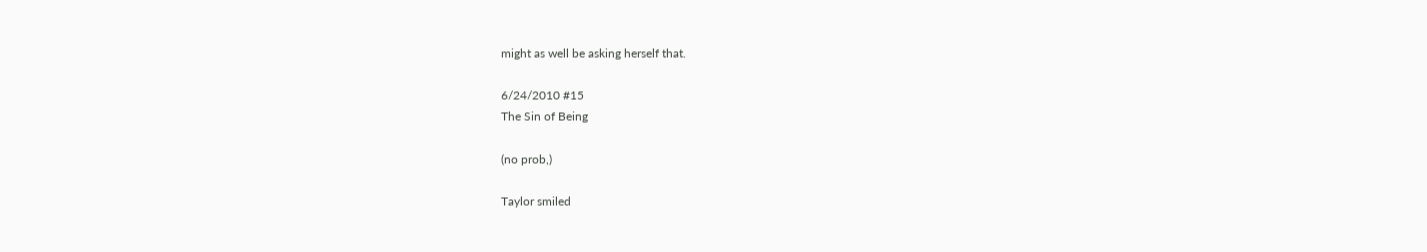might as well be asking herself that.

6/24/2010 #15
The Sin of Being

(no prob,)

Taylor smiled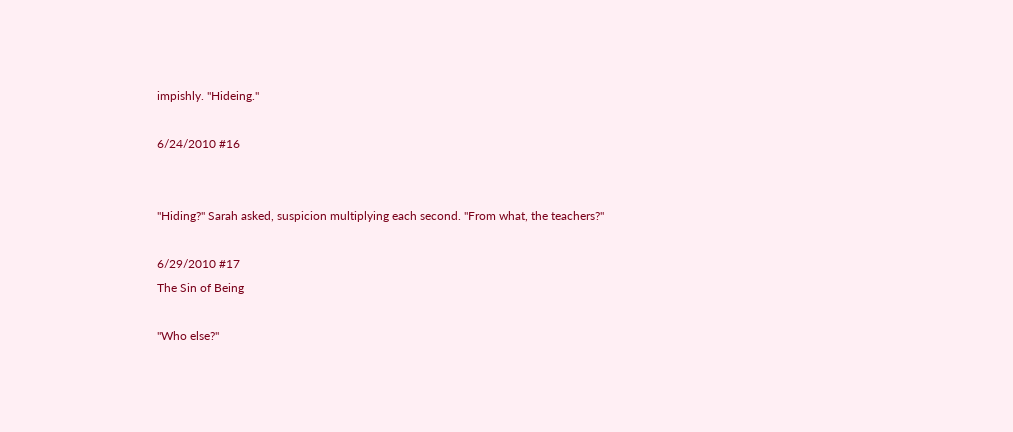impishly. "Hideing."

6/24/2010 #16


"Hiding?" Sarah asked, suspicion multiplying each second. "From what, the teachers?"

6/29/2010 #17
The Sin of Being

"Who else?"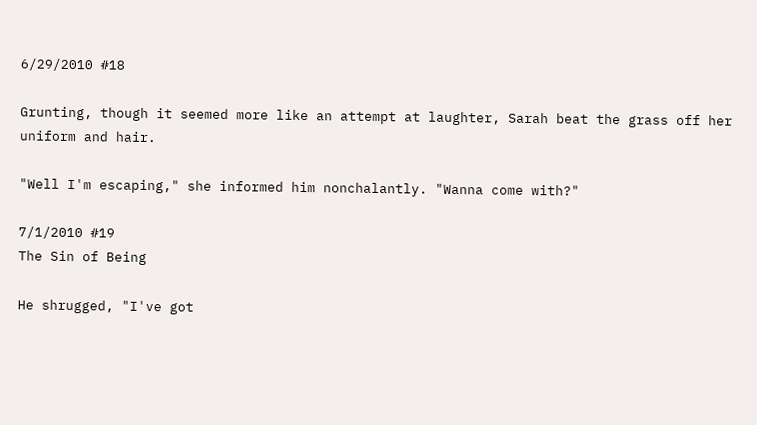6/29/2010 #18

Grunting, though it seemed more like an attempt at laughter, Sarah beat the grass off her uniform and hair.

"Well I'm escaping," she informed him nonchalantly. "Wanna come with?"

7/1/2010 #19
The Sin of Being

He shrugged, "I've got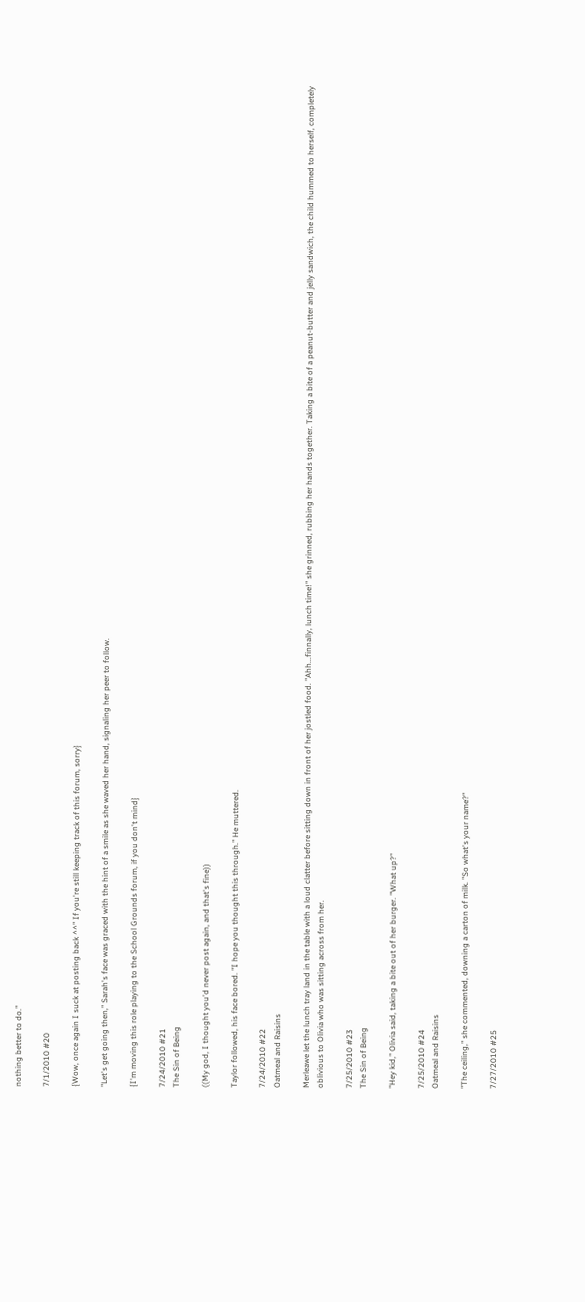nothing better to do."

7/1/2010 #20

{Wow, once again I suck at posting back ^^" If you're still keeping track of this forum, sorry}

"Let's get going then," Sarah's face was graced with the hint of a smile as she waved her hand, signaling her peer to follow.

{I'm moving this role playing to the School Grounds forum, if you don't mind}

7/24/2010 #21
The Sin of Being

((My god, I thought you'd never post again, and that's fine))

Taylor followed, his face bored. "I hope you thought this through." He muttered.

7/24/2010 #22
Oatmeal and Raisins

Merleawe let the lunch tray land in the table with a loud clatter before sitting down in front of her jostled food. "Ahh...finnally, lunch time!" she grinned, rubbing her hands together. Taking a bite of a peanut-butter and jelly sandwich, the child hummed to herself, completely oblivious to Olivia who was sitting across from her.

7/25/2010 #23
The Sin of Being

"Hey kid," Olivia said, taking a bite out of her burger. "What up?"

7/25/2010 #24
Oatmeal and Raisins

"The ceiling," she commented, downing a carton of milk. "So what's your name?"

7/27/2010 #25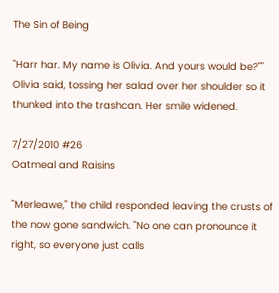The Sin of Being

"Harr har. My name is Olivia. And yours would be?"" Olivia said, tossing her salad over her shoulder so it thunked into the trashcan. Her smile widened.

7/27/2010 #26
Oatmeal and Raisins

"Merleawe," the child responded leaving the crusts of the now gone sandwich. "No one can pronounce it right, so everyone just calls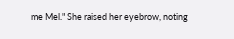me Mel." She raised her eyebrow, noting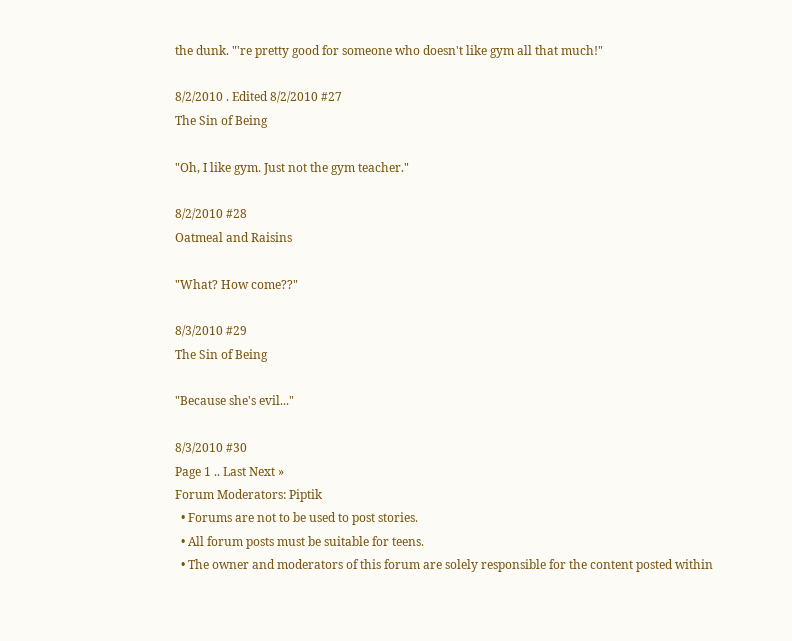the dunk. "'re pretty good for someone who doesn't like gym all that much!"

8/2/2010 . Edited 8/2/2010 #27
The Sin of Being

"Oh, I like gym. Just not the gym teacher."

8/2/2010 #28
Oatmeal and Raisins

"What? How come??"

8/3/2010 #29
The Sin of Being

"Because she's evil..."

8/3/2010 #30
Page 1 .. Last Next »
Forum Moderators: Piptik
  • Forums are not to be used to post stories.
  • All forum posts must be suitable for teens.
  • The owner and moderators of this forum are solely responsible for the content posted within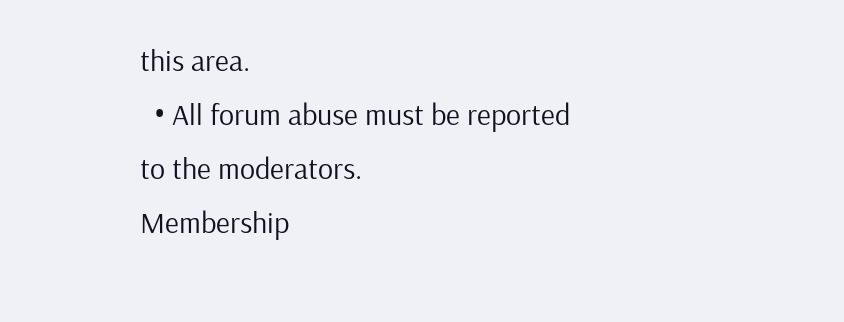this area.
  • All forum abuse must be reported to the moderators.
Membership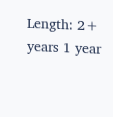Length: 2+ years 1 year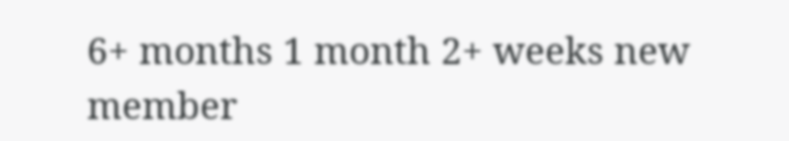6+ months 1 month 2+ weeks new member